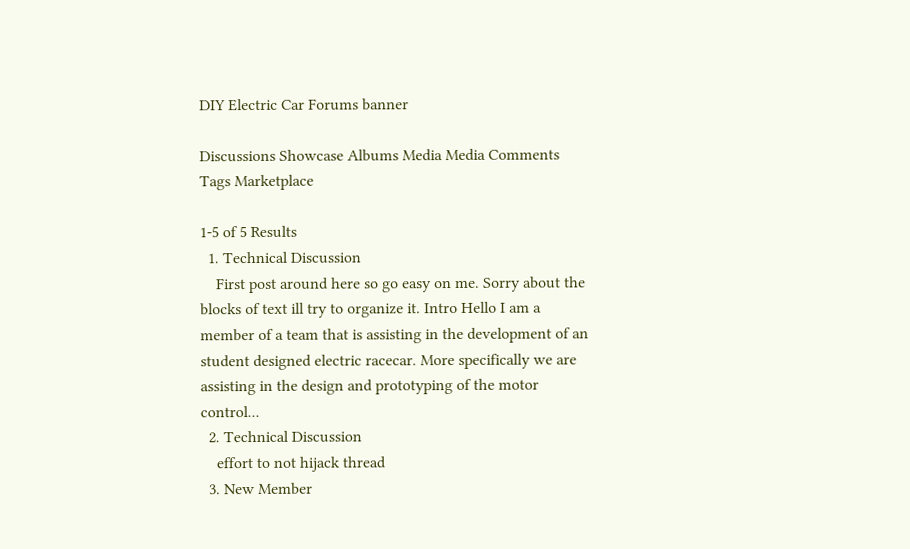DIY Electric Car Forums banner

Discussions Showcase Albums Media Media Comments Tags Marketplace

1-5 of 5 Results
  1. Technical Discussion
    First post around here so go easy on me. Sorry about the blocks of text ill try to organize it. Intro Hello I am a member of a team that is assisting in the development of an student designed electric racecar. More specifically we are assisting in the design and prototyping of the motor control...
  2. Technical Discussion
    effort to not hijack thread
  3. New Member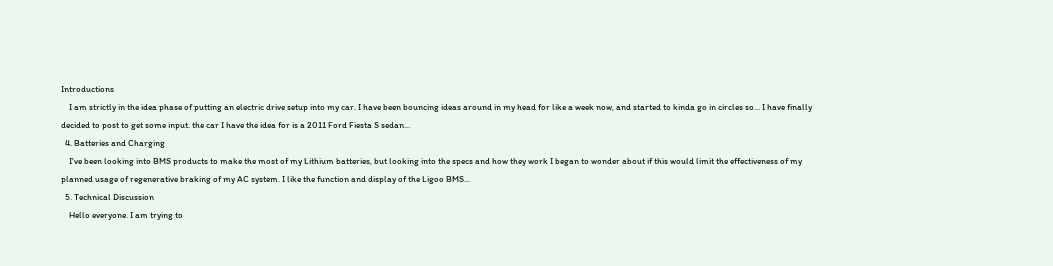Introductions
    I am strictly in the idea phase of putting an electric drive setup into my car. I have been bouncing ideas around in my head for like a week now, and started to kinda go in circles so... I have finally decided to post to get some input. the car I have the idea for is a 2011 Ford Fiesta S sedan...
  4. Batteries and Charging
    I've been looking into BMS products to make the most of my Lithium batteries, but looking into the specs and how they work I began to wonder about if this would limit the effectiveness of my planned usage of regenerative braking of my AC system. I like the function and display of the Ligoo BMS...
  5. Technical Discussion
    Hello everyone. I am trying to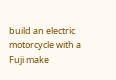build an electric motorcycle with a Fuji make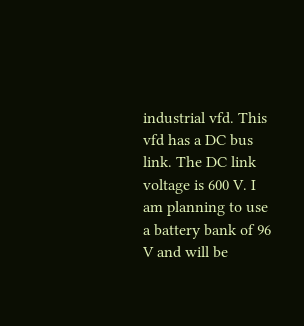industrial vfd. This vfd has a DC bus link. The DC link voltage is 600 V. I am planning to use a battery bank of 96 V and will be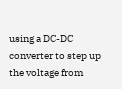using a DC-DC converter to step up the voltage from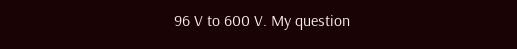96 V to 600 V. My question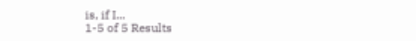is, if I...
1-5 of 5 Results